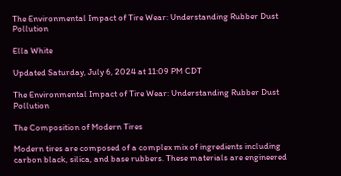The Environmental Impact of Tire Wear: Understanding Rubber Dust Pollution

Ella White

Updated Saturday, July 6, 2024 at 11:09 PM CDT

The Environmental Impact of Tire Wear: Understanding Rubber Dust Pollution

The Composition of Modern Tires

Modern tires are composed of a complex mix of ingredients including carbon black, silica, and base rubbers. These materials are engineered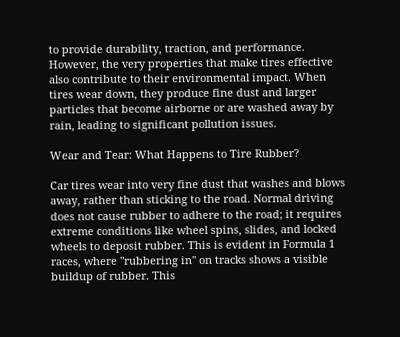to provide durability, traction, and performance. However, the very properties that make tires effective also contribute to their environmental impact. When tires wear down, they produce fine dust and larger particles that become airborne or are washed away by rain, leading to significant pollution issues.

Wear and Tear: What Happens to Tire Rubber?

Car tires wear into very fine dust that washes and blows away, rather than sticking to the road. Normal driving does not cause rubber to adhere to the road; it requires extreme conditions like wheel spins, slides, and locked wheels to deposit rubber. This is evident in Formula 1 races, where "rubbering in" on tracks shows a visible buildup of rubber. This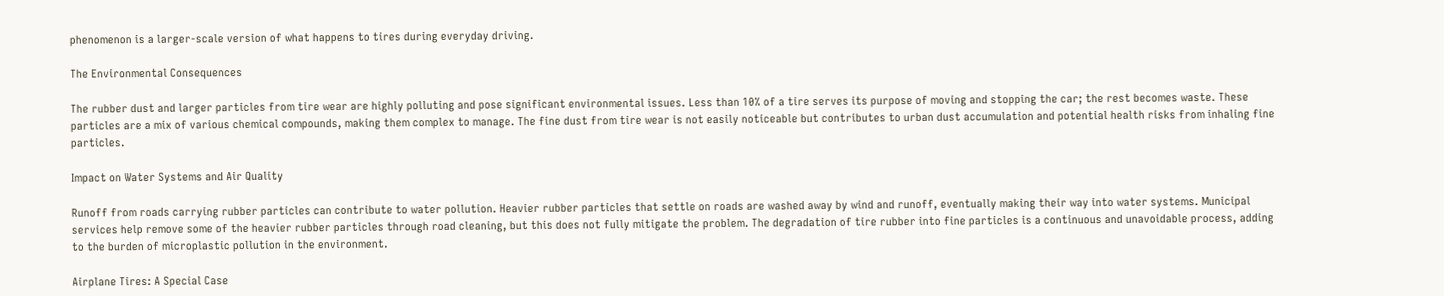phenomenon is a larger-scale version of what happens to tires during everyday driving.

The Environmental Consequences

The rubber dust and larger particles from tire wear are highly polluting and pose significant environmental issues. Less than 10% of a tire serves its purpose of moving and stopping the car; the rest becomes waste. These particles are a mix of various chemical compounds, making them complex to manage. The fine dust from tire wear is not easily noticeable but contributes to urban dust accumulation and potential health risks from inhaling fine particles.

Impact on Water Systems and Air Quality

Runoff from roads carrying rubber particles can contribute to water pollution. Heavier rubber particles that settle on roads are washed away by wind and runoff, eventually making their way into water systems. Municipal services help remove some of the heavier rubber particles through road cleaning, but this does not fully mitigate the problem. The degradation of tire rubber into fine particles is a continuous and unavoidable process, adding to the burden of microplastic pollution in the environment.

Airplane Tires: A Special Case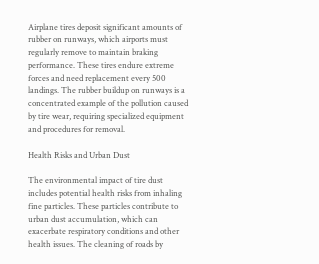Airplane tires deposit significant amounts of rubber on runways, which airports must regularly remove to maintain braking performance. These tires endure extreme forces and need replacement every 500 landings. The rubber buildup on runways is a concentrated example of the pollution caused by tire wear, requiring specialized equipment and procedures for removal.

Health Risks and Urban Dust

The environmental impact of tire dust includes potential health risks from inhaling fine particles. These particles contribute to urban dust accumulation, which can exacerbate respiratory conditions and other health issues. The cleaning of roads by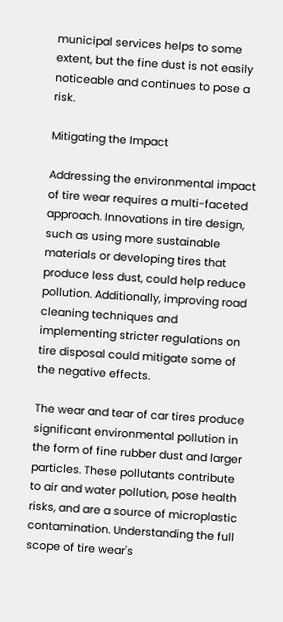municipal services helps to some extent, but the fine dust is not easily noticeable and continues to pose a risk.

Mitigating the Impact

Addressing the environmental impact of tire wear requires a multi-faceted approach. Innovations in tire design, such as using more sustainable materials or developing tires that produce less dust, could help reduce pollution. Additionally, improving road cleaning techniques and implementing stricter regulations on tire disposal could mitigate some of the negative effects.

The wear and tear of car tires produce significant environmental pollution in the form of fine rubber dust and larger particles. These pollutants contribute to air and water pollution, pose health risks, and are a source of microplastic contamination. Understanding the full scope of tire wear's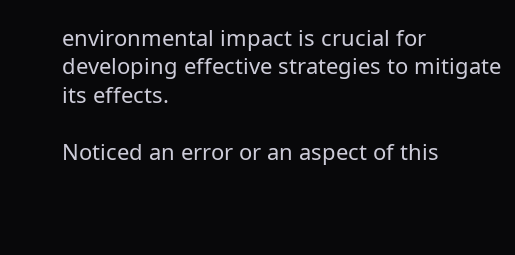environmental impact is crucial for developing effective strategies to mitigate its effects.

Noticed an error or an aspect of this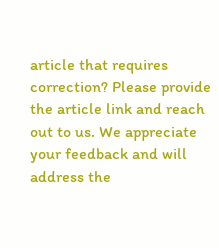article that requires correction? Please provide the article link and reach out to us. We appreciate your feedback and will address the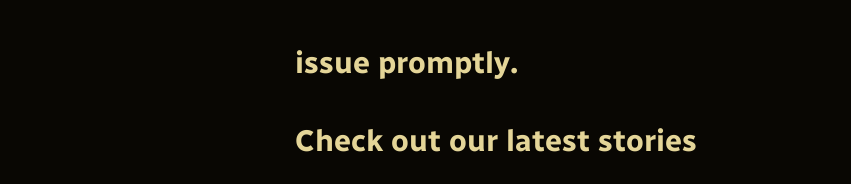issue promptly.

Check out our latest stories